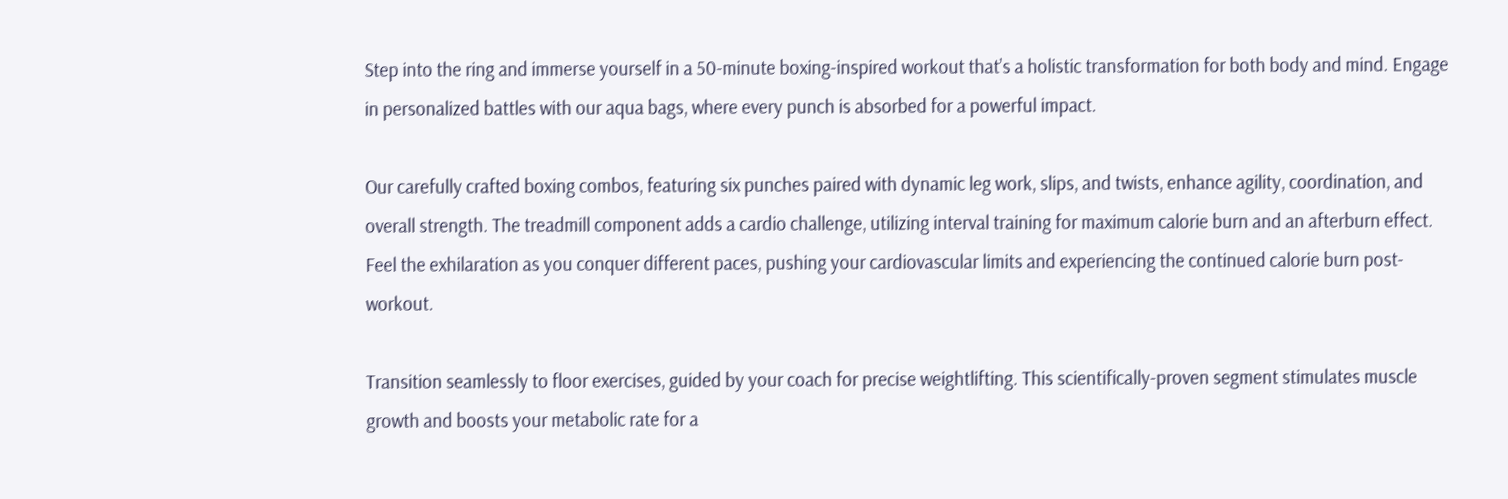Step into the ring and immerse yourself in a 50-minute boxing-inspired workout that’s a holistic transformation for both body and mind. Engage in personalized battles with our aqua bags, where every punch is absorbed for a powerful impact.

Our carefully crafted boxing combos, featuring six punches paired with dynamic leg work, slips, and twists, enhance agility, coordination, and overall strength. The treadmill component adds a cardio challenge, utilizing interval training for maximum calorie burn and an afterburn effect. Feel the exhilaration as you conquer different paces, pushing your cardiovascular limits and experiencing the continued calorie burn post-workout.

Transition seamlessly to floor exercises, guided by your coach for precise weightlifting. This scientifically-proven segment stimulates muscle growth and boosts your metabolic rate for a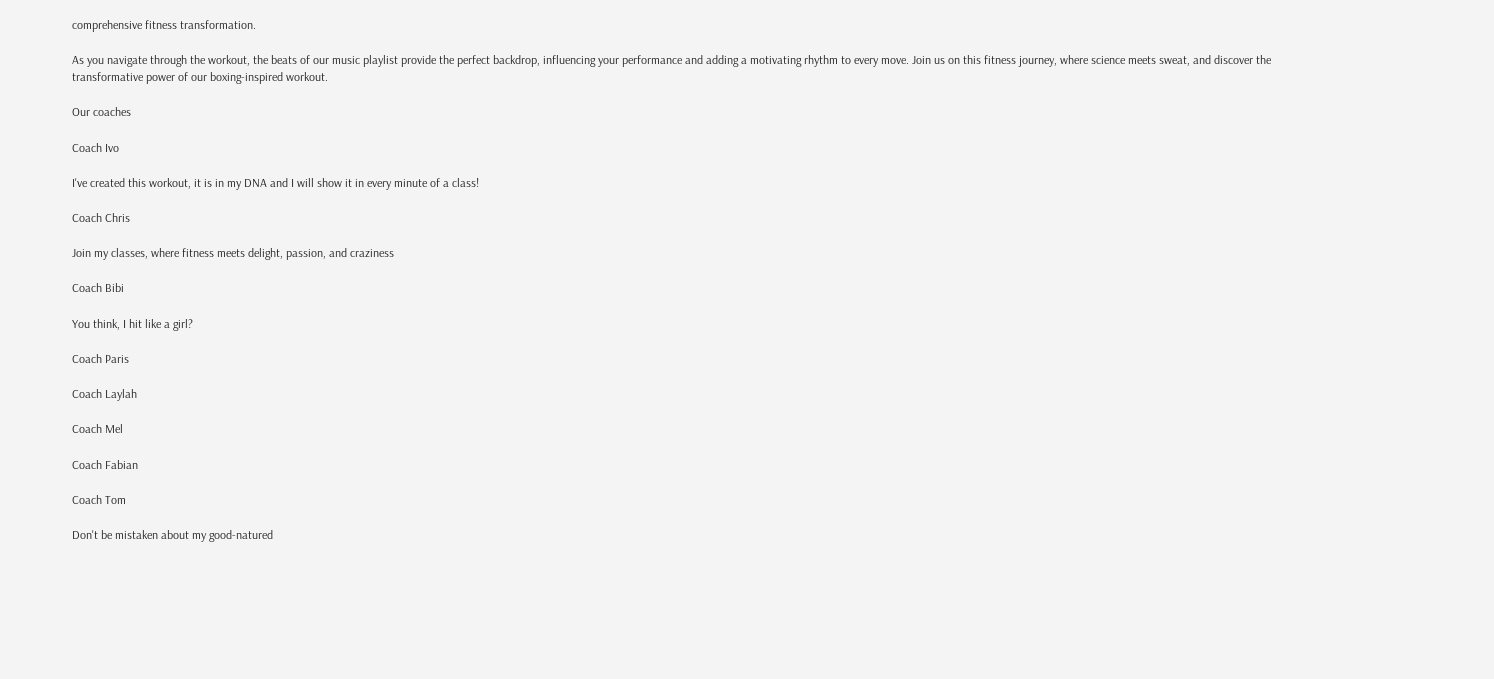comprehensive fitness transformation.

As you navigate through the workout, the beats of our music playlist provide the perfect backdrop, influencing your performance and adding a motivating rhythm to every move. Join us on this fitness journey, where science meets sweat, and discover the transformative power of our boxing-inspired workout.

Our coaches

Coach Ivo

I've created this workout, it is in my DNA and I will show it in every minute of a class!

Coach Chris

Join my classes, where fitness meets delight, passion, and craziness

Coach Bibi

You think, I hit like a girl?

Coach Paris

Coach Laylah

Coach Mel

Coach Fabian

Coach Tom

Don't be mistaken about my good-natured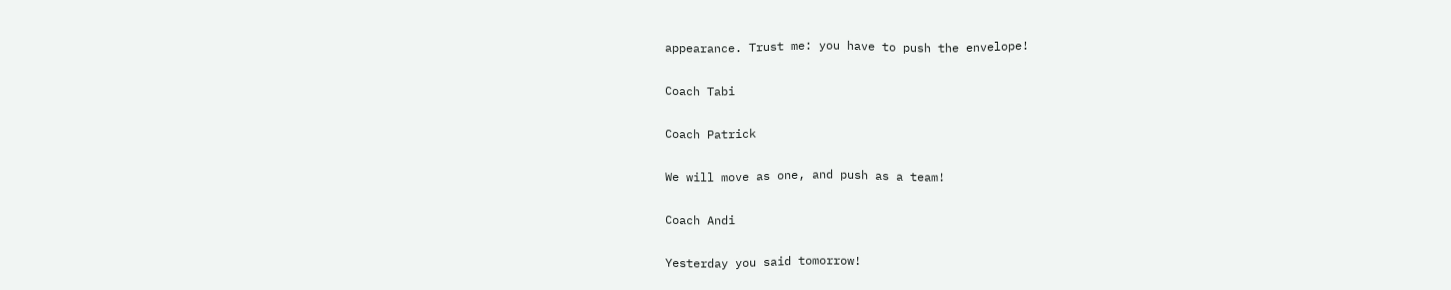appearance. Trust me: you have to push the envelope!

Coach Tabi

Coach Patrick

We will move as one, and push as a team!

Coach Andi

Yesterday you said tomorrow!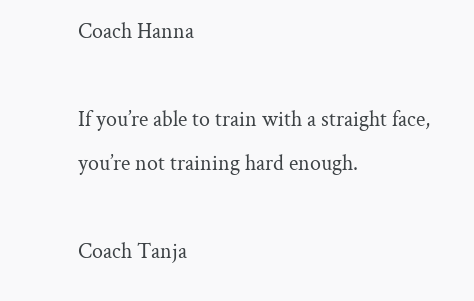Coach Hanna

If you’re able to train with a straight face, you’re not training hard enough.

Coach Tanja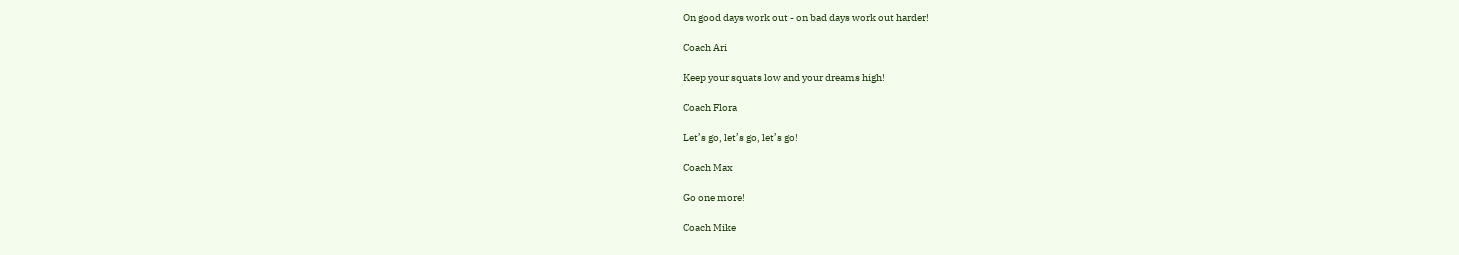On good days work out - on bad days work out harder!

Coach Ari

Keep your squats low and your dreams high!

Coach Flora

Let’s go, let’s go, let’s go!

Coach Max

Go one more!

Coach Mike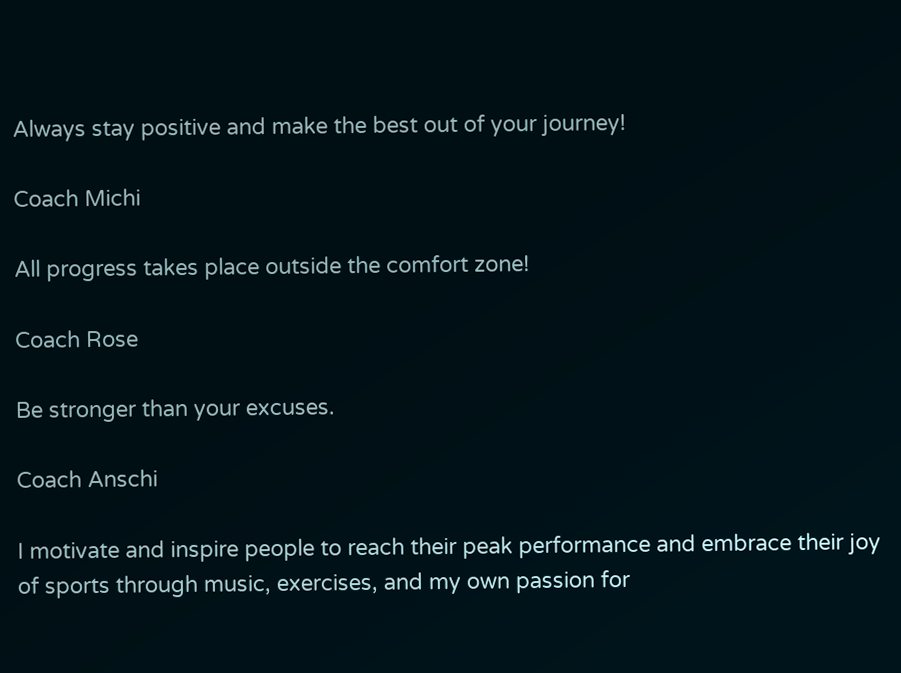Always stay positive and make the best out of your journey!

Coach Michi

All progress takes place outside the comfort zone!

Coach Rose

Be stronger than your excuses.

Coach Anschi

I motivate and inspire people to reach their peak performance and embrace their joy of sports through music, exercises, and my own passion for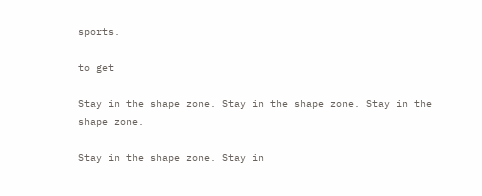sports.

to get

Stay in the shape zone. Stay in the shape zone. Stay in the shape zone.

Stay in the shape zone. Stay in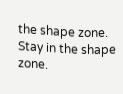the shape zone. Stay in the shape zone.